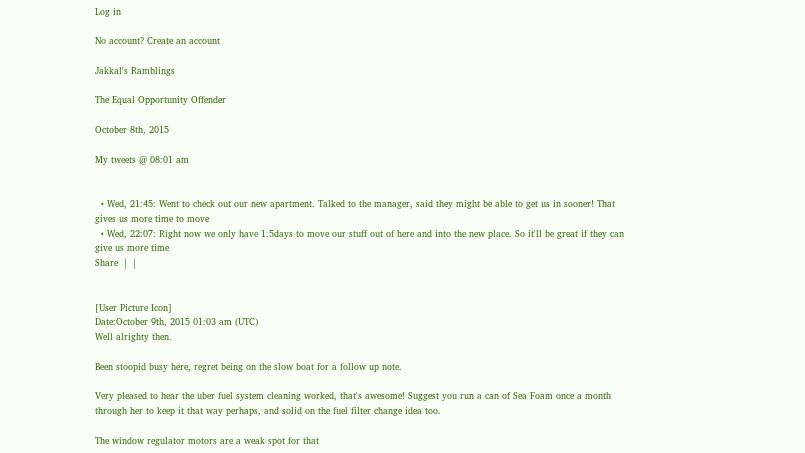Log in

No account? Create an account

Jakkal's Ramblings

The Equal Opportunity Offender

October 8th, 2015

My tweets @ 08:01 am


  • Wed, 21:45: Went to check out our new apartment. Talked to the manager, said they might be able to get us in sooner! That gives us more time to move
  • Wed, 22:07: Right now we only have 1.5days to move our stuff out of here and into the new place. So it'll be great if they can give us more time
Share  |  |


[User Picture Icon]
Date:October 9th, 2015 01:03 am (UTC)
Well alrighty then.

Been stoopid busy here, regret being on the slow boat for a follow up note.

Very pleased to hear the uber fuel system cleaning worked, that's awesome! Suggest you run a can of Sea Foam once a month through her to keep it that way perhaps, and solid on the fuel filter change idea too.

The window regulator motors are a weak spot for that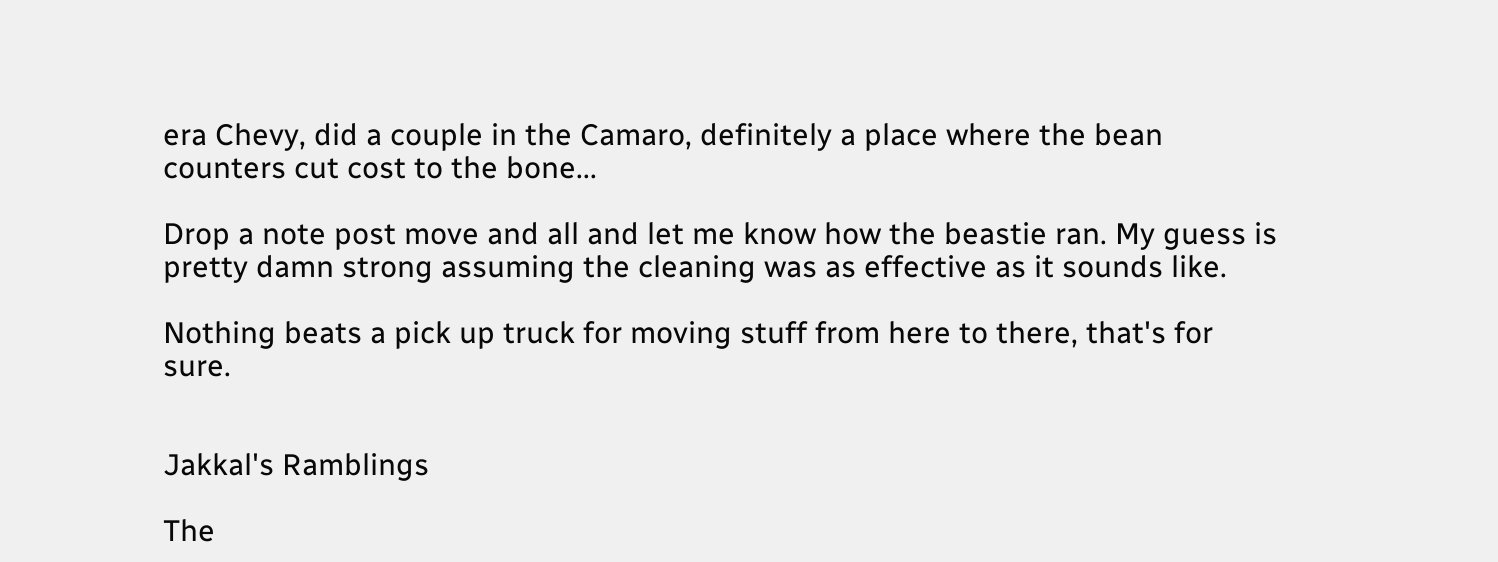era Chevy, did a couple in the Camaro, definitely a place where the bean counters cut cost to the bone...

Drop a note post move and all and let me know how the beastie ran. My guess is pretty damn strong assuming the cleaning was as effective as it sounds like.

Nothing beats a pick up truck for moving stuff from here to there, that's for sure.


Jakkal's Ramblings

The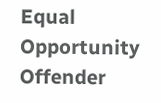Equal Opportunity Offender